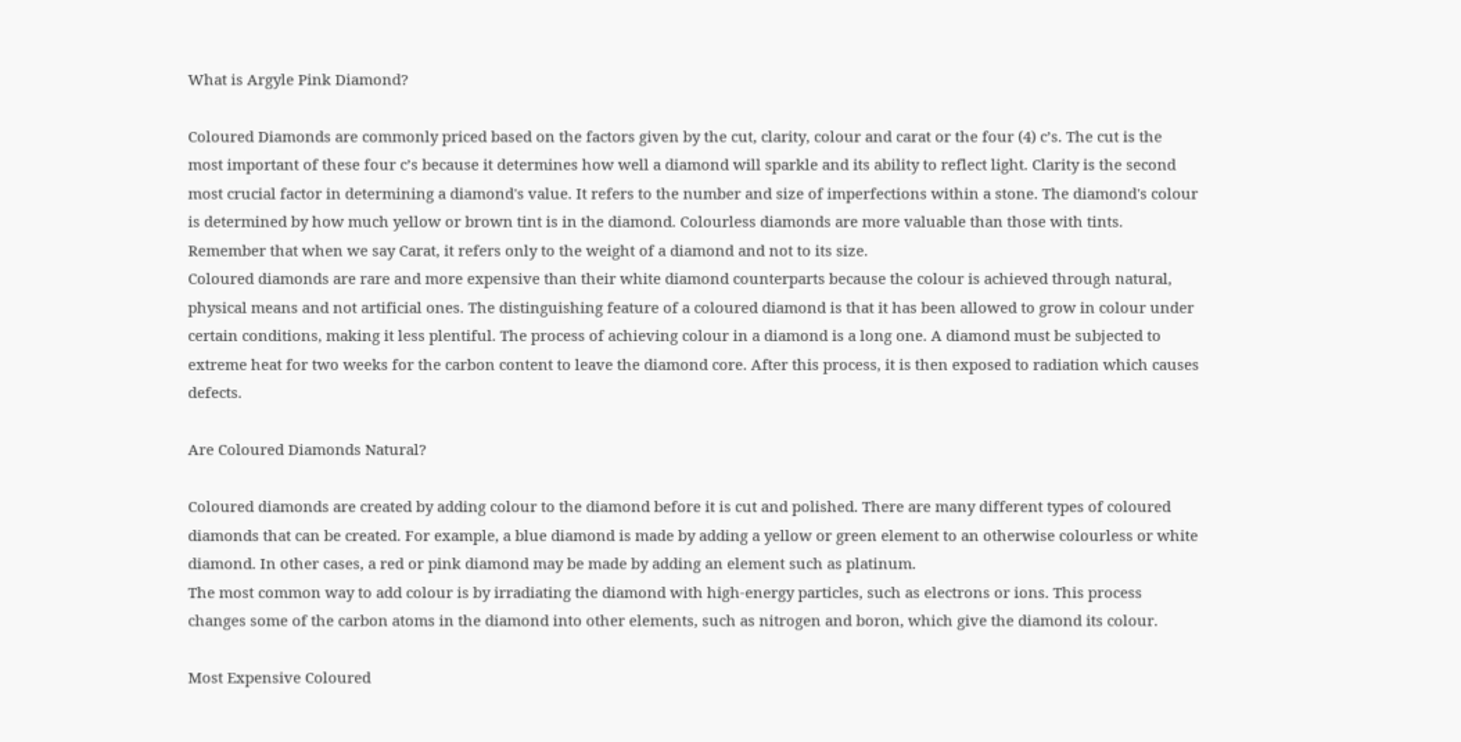What is Argyle Pink Diamond?

Coloured Diamonds are commonly priced based on the factors given by the cut, clarity, colour and carat or the four (4) c’s. The cut is the most important of these four c’s because it determines how well a diamond will sparkle and its ability to reflect light. Clarity is the second most crucial factor in determining a diamond's value. It refers to the number and size of imperfections within a stone. The diamond's colour is determined by how much yellow or brown tint is in the diamond. Colourless diamonds are more valuable than those with tints. Remember that when we say Carat, it refers only to the weight of a diamond and not to its size.
Coloured diamonds are rare and more expensive than their white diamond counterparts because the colour is achieved through natural, physical means and not artificial ones. The distinguishing feature of a coloured diamond is that it has been allowed to grow in colour under certain conditions, making it less plentiful. The process of achieving colour in a diamond is a long one. A diamond must be subjected to extreme heat for two weeks for the carbon content to leave the diamond core. After this process, it is then exposed to radiation which causes defects.

Are Coloured Diamonds Natural?

Coloured diamonds are created by adding colour to the diamond before it is cut and polished. There are many different types of coloured diamonds that can be created. For example, a blue diamond is made by adding a yellow or green element to an otherwise colourless or white diamond. In other cases, a red or pink diamond may be made by adding an element such as platinum.
The most common way to add colour is by irradiating the diamond with high-energy particles, such as electrons or ions. This process changes some of the carbon atoms in the diamond into other elements, such as nitrogen and boron, which give the diamond its colour.

Most Expensive Coloured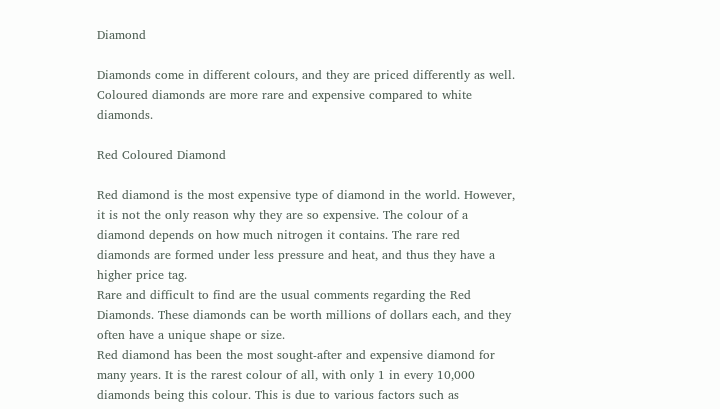Diamond

Diamonds come in different colours, and they are priced differently as well. Coloured diamonds are more rare and expensive compared to white diamonds.

Red Coloured Diamond

Red diamond is the most expensive type of diamond in the world. However, it is not the only reason why they are so expensive. The colour of a diamond depends on how much nitrogen it contains. The rare red diamonds are formed under less pressure and heat, and thus they have a higher price tag.
Rare and difficult to find are the usual comments regarding the Red Diamonds. These diamonds can be worth millions of dollars each, and they often have a unique shape or size.
Red diamond has been the most sought-after and expensive diamond for many years. It is the rarest colour of all, with only 1 in every 10,000 diamonds being this colour. This is due to various factors such as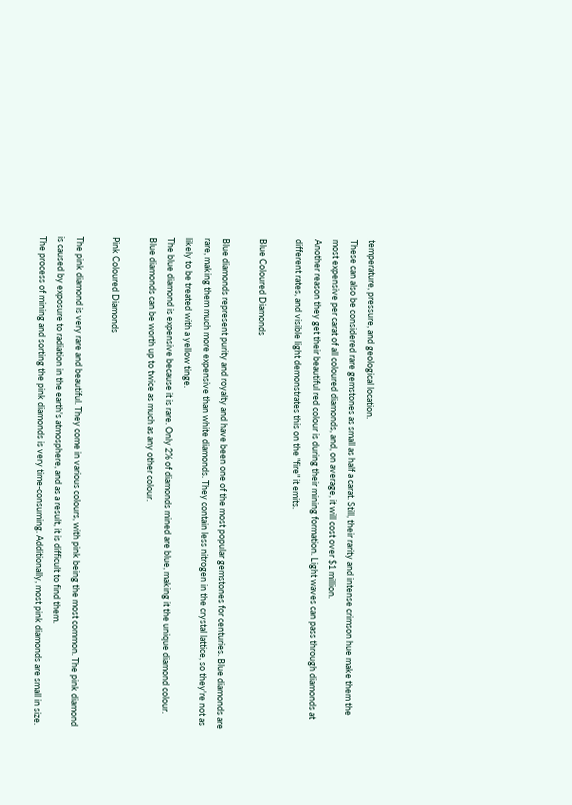temperature, pressure, and geological location.
These can also be considered rare gemstones as small as half a carat. Still, their rarity and intense crimson hue make them the most expensive per carat of all coloured diamonds, and, on average, it will cost over $1 million.
Another reason they get their beautiful red colour is during their mining formation. Light waves can pass through diamonds at different rates, and visible light demonstrates this on the "fire" it emits.

Blue Coloured Diamonds

Blue diamonds represent purity and royalty and have been one of the most popular gemstones for centuries. Blue diamonds are rare, making them much more expensive than white diamonds. They contain less nitrogen in the crystal lattice, so they're not as likely to be treated with a yellow tinge.
The blue diamond is expensive because it is rare. Only 2% of diamonds mined are blue, making it the unique diamond colour. Blue diamonds can be worth up to twice as much as any other colour.

Pink Coloured Diamonds

The pink diamond is very rare and beautiful. They come in various colours, with pink being the most common. The pink diamond is caused by exposure to radiation in the earth's atmosphere, and as a result, it is difficult to find them.
The process of mining and sorting the pink diamonds is very time-consuming. Additionally, most pink diamonds are small in size.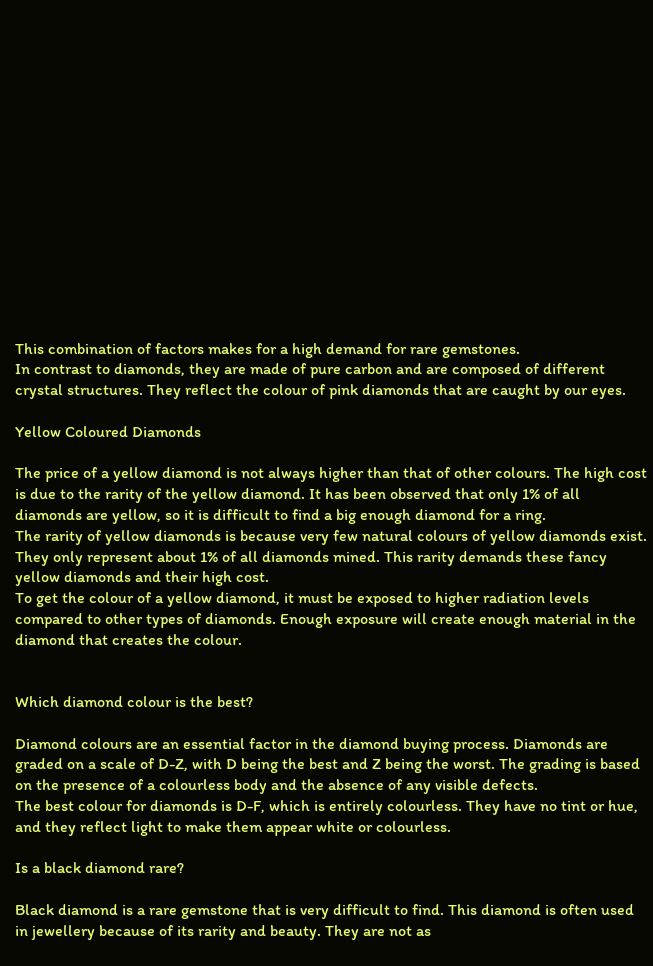This combination of factors makes for a high demand for rare gemstones.
In contrast to diamonds, they are made of pure carbon and are composed of different crystal structures. They reflect the colour of pink diamonds that are caught by our eyes.

Yellow Coloured Diamonds

The price of a yellow diamond is not always higher than that of other colours. The high cost is due to the rarity of the yellow diamond. It has been observed that only 1% of all diamonds are yellow, so it is difficult to find a big enough diamond for a ring.
The rarity of yellow diamonds is because very few natural colours of yellow diamonds exist. They only represent about 1% of all diamonds mined. This rarity demands these fancy yellow diamonds and their high cost.
To get the colour of a yellow diamond, it must be exposed to higher radiation levels compared to other types of diamonds. Enough exposure will create enough material in the diamond that creates the colour.


Which diamond colour is the best?

Diamond colours are an essential factor in the diamond buying process. Diamonds are graded on a scale of D-Z, with D being the best and Z being the worst. The grading is based on the presence of a colourless body and the absence of any visible defects.
The best colour for diamonds is D-F, which is entirely colourless. They have no tint or hue, and they reflect light to make them appear white or colourless.

Is a black diamond rare?

Black diamond is a rare gemstone that is very difficult to find. This diamond is often used in jewellery because of its rarity and beauty. They are not as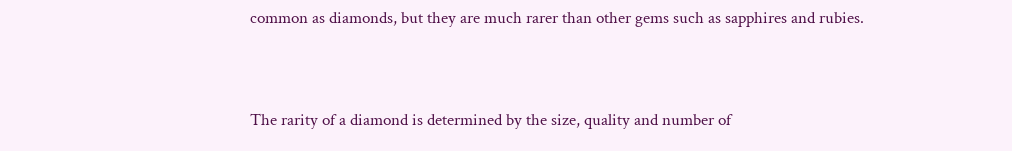common as diamonds, but they are much rarer than other gems such as sapphires and rubies.


The rarity of a diamond is determined by the size, quality and number of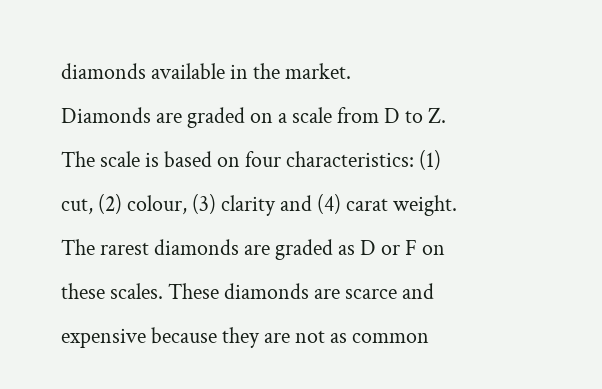diamonds available in the market.
Diamonds are graded on a scale from D to Z. The scale is based on four characteristics: (1) cut, (2) colour, (3) clarity and (4) carat weight. The rarest diamonds are graded as D or F on these scales. These diamonds are scarce and expensive because they are not as common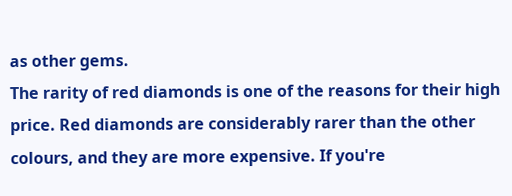as other gems.
The rarity of red diamonds is one of the reasons for their high price. Red diamonds are considerably rarer than the other colours, and they are more expensive. If you're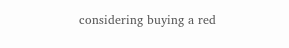considering buying a red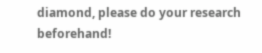diamond, please do your research beforehand!